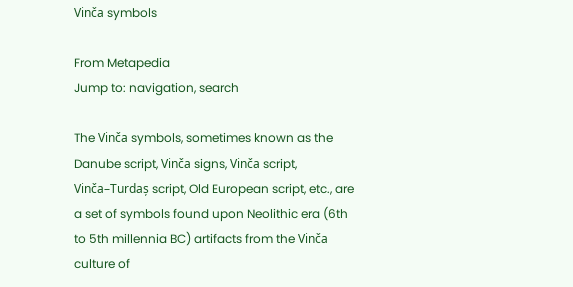Vinča symbols

From Metapedia
Jump to: navigation, search

The Vinča symbols, sometimes known as the Danube script, Vinča signs, Vinča script, Vinča–Turdaș script, Old European script, etc., are a set of symbols found upon Neolithic era (6th to 5th millennia BC) artifacts from the Vinča culture of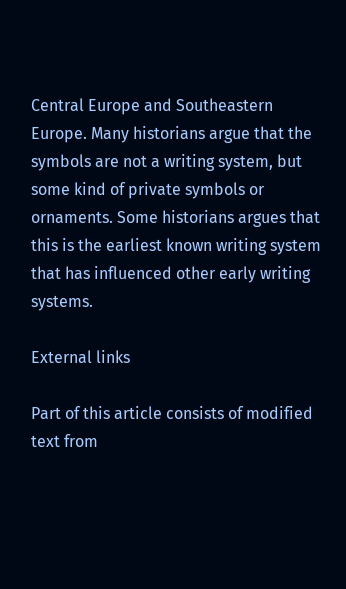Central Europe and Southeastern Europe. Many historians argue that the symbols are not a writing system, but some kind of private symbols or ornaments. Some historians argues that this is the earliest known writing system that has influenced other early writing systems.

External links

Part of this article consists of modified text from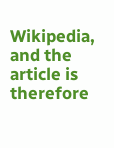Wikipedia, and the article is therefore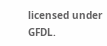licensed under GFDL.